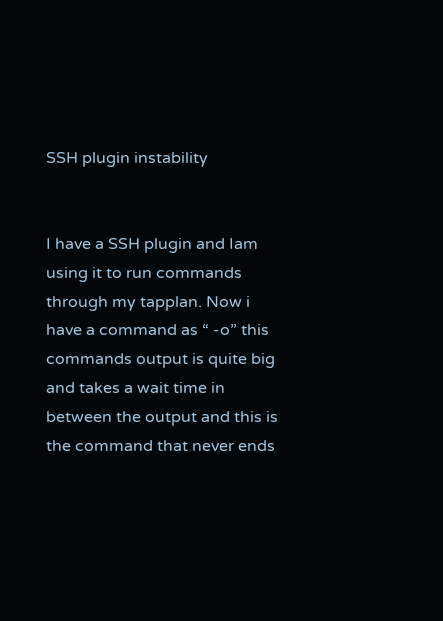SSH plugin instability


I have a SSH plugin and Iam using it to run commands through my tapplan. Now i have a command as “ -o” this commands output is quite big and takes a wait time in between the output and this is the command that never ends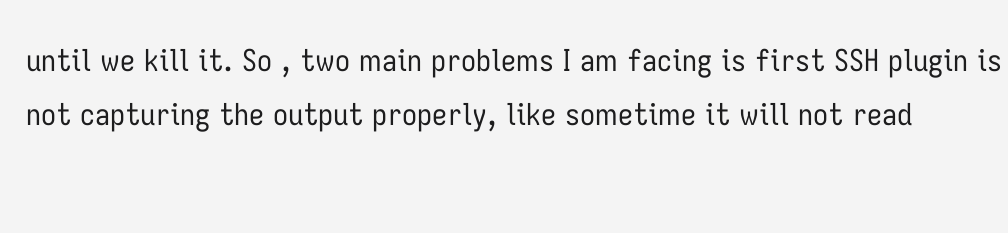until we kill it. So , two main problems I am facing is first SSH plugin is not capturing the output properly, like sometime it will not read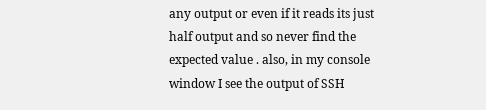any output or even if it reads its just half output and so never find the expected value . also, in my console window I see the output of SSH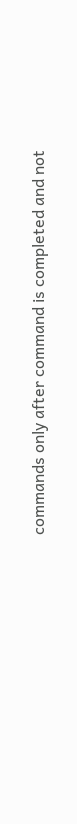commands only after command is completed and not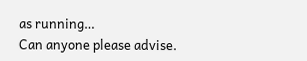as running…
Can anyone please advise.